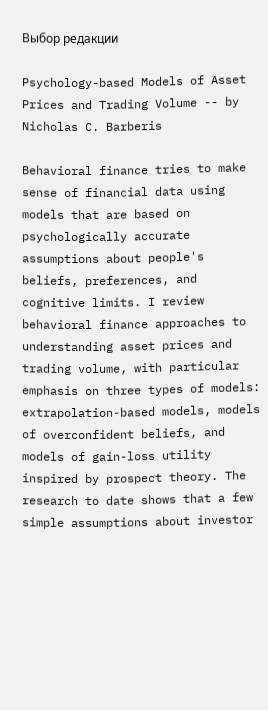Выбор редакции

Psychology-based Models of Asset Prices and Trading Volume -- by Nicholas C. Barberis

Behavioral finance tries to make sense of financial data using models that are based on psychologically accurate assumptions about people's beliefs, preferences, and cognitive limits. I review behavioral finance approaches to understanding asset prices and trading volume, with particular emphasis on three types of models: extrapolation-based models, models of overconfident beliefs, and models of gain-loss utility inspired by prospect theory. The research to date shows that a few simple assumptions about investor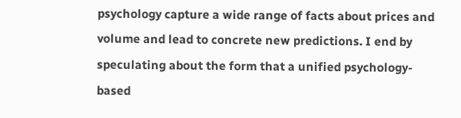psychology capture a wide range of facts about prices and volume and lead to concrete new predictions. I end by speculating about the form that a unified psychology-based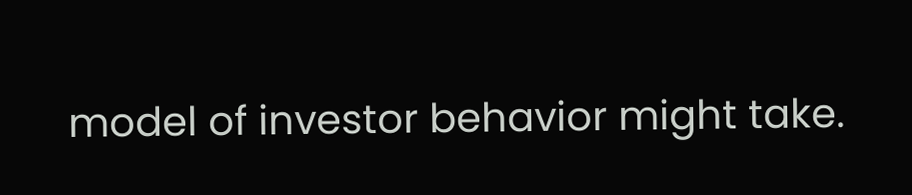model of investor behavior might take.